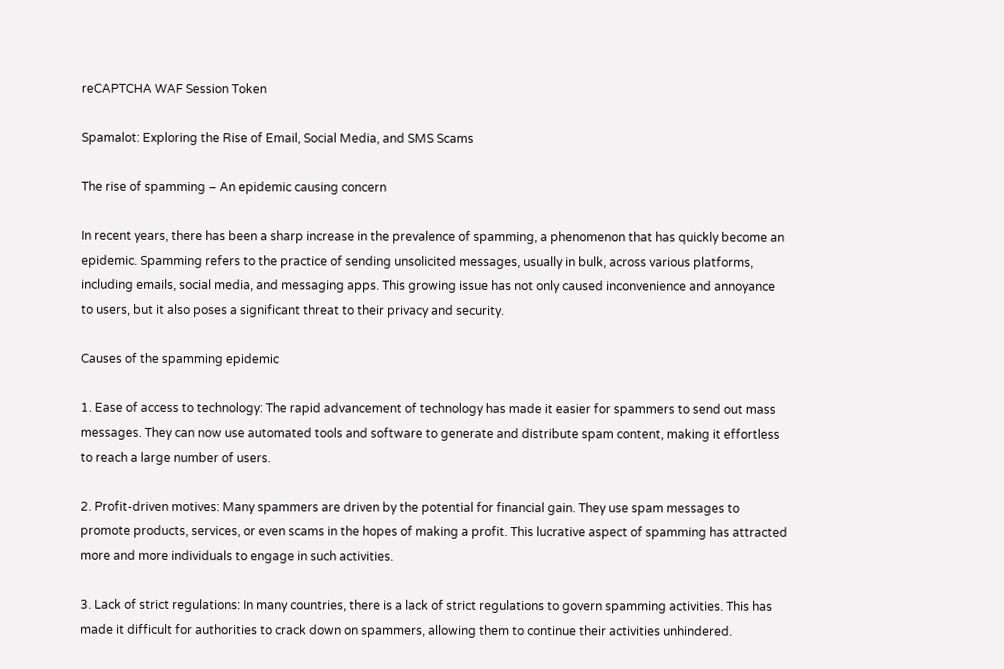reCAPTCHA WAF Session Token

Spamalot: Exploring the Rise of Email, Social Media, and SMS Scams

The rise of spamming – An epidemic causing concern

In recent years, there has been a sharp increase in the prevalence of spamming, a phenomenon that has quickly become an epidemic. Spamming refers to the practice of sending unsolicited messages, usually in bulk, across various platforms, including emails, social media, and messaging apps. This growing issue has not only caused inconvenience and annoyance to users, but it also poses a significant threat to their privacy and security.

Causes of the spamming epidemic

1. Ease of access to technology: The rapid advancement of technology has made it easier for spammers to send out mass messages. They can now use automated tools and software to generate and distribute spam content, making it effortless to reach a large number of users.

2. Profit-driven motives: Many spammers are driven by the potential for financial gain. They use spam messages to promote products, services, or even scams in the hopes of making a profit. This lucrative aspect of spamming has attracted more and more individuals to engage in such activities.

3. Lack of strict regulations: In many countries, there is a lack of strict regulations to govern spamming activities. This has made it difficult for authorities to crack down on spammers, allowing them to continue their activities unhindered.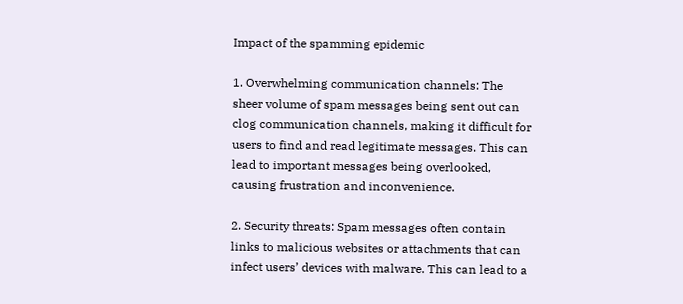Impact of the spamming epidemic

1. Overwhelming communication channels: The sheer volume of spam messages being sent out can clog communication channels, making it difficult for users to find and read legitimate messages. This can lead to important messages being overlooked, causing frustration and inconvenience.

2. Security threats: Spam messages often contain links to malicious websites or attachments that can infect users’ devices with malware. This can lead to a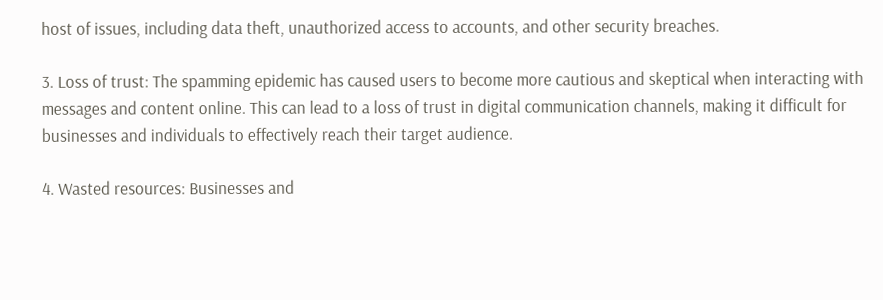host of issues, including data theft, unauthorized access to accounts, and other security breaches.

3. Loss of trust: The spamming epidemic has caused users to become more cautious and skeptical when interacting with messages and content online. This can lead to a loss of trust in digital communication channels, making it difficult for businesses and individuals to effectively reach their target audience.

4. Wasted resources: Businesses and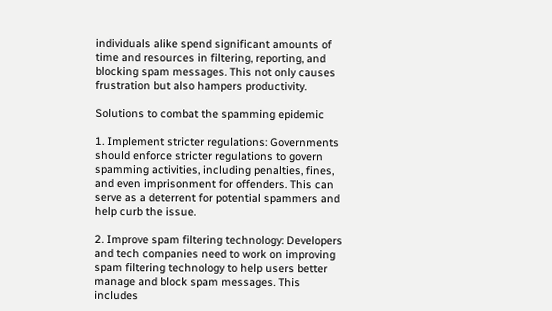individuals alike spend significant amounts of time and resources in filtering, reporting, and blocking spam messages. This not only causes frustration but also hampers productivity.

Solutions to combat the spamming epidemic

1. Implement stricter regulations: Governments should enforce stricter regulations to govern spamming activities, including penalties, fines, and even imprisonment for offenders. This can serve as a deterrent for potential spammers and help curb the issue.

2. Improve spam filtering technology: Developers and tech companies need to work on improving spam filtering technology to help users better manage and block spam messages. This includes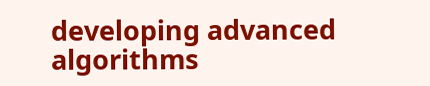developing advanced algorithms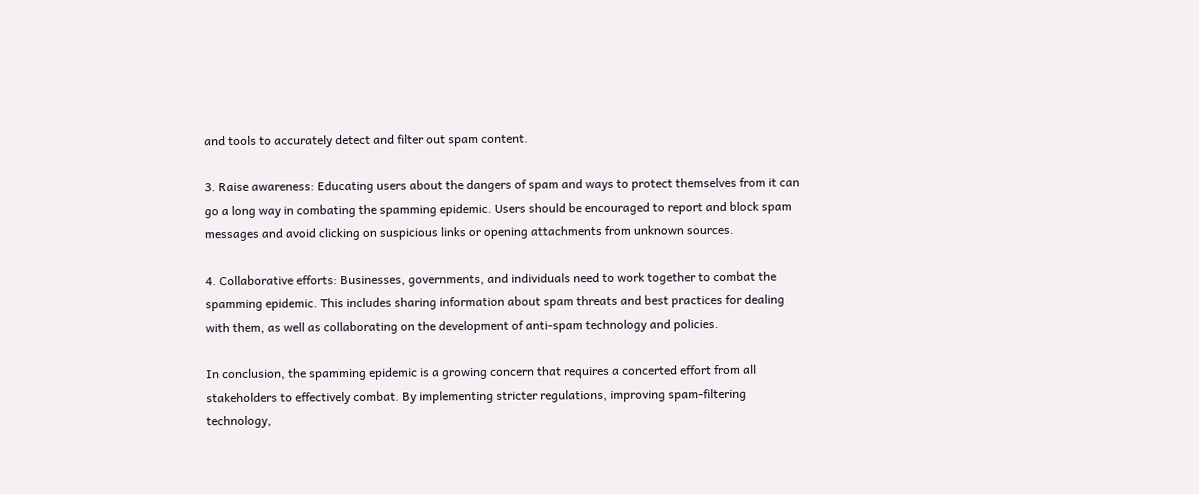and tools to accurately detect and filter out spam content.

3. Raise awareness: Educating users about the dangers of spam and ways to protect themselves from it can go a long way in combating the spamming epidemic. Users should be encouraged to report and block spam messages and avoid clicking on suspicious links or opening attachments from unknown sources.

4. Collaborative efforts: Businesses, governments, and individuals need to work together to combat the spamming epidemic. This includes sharing information about spam threats and best practices for dealing with them, as well as collaborating on the development of anti-spam technology and policies.

In conclusion, the spamming epidemic is a growing concern that requires a concerted effort from all stakeholders to effectively combat. By implementing stricter regulations, improving spam-filtering technology,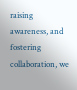raising awareness, and fostering collaboration, we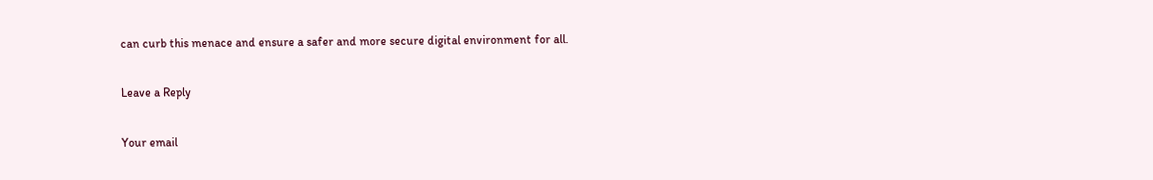can curb this menace and ensure a safer and more secure digital environment for all.

Leave a Reply

Your email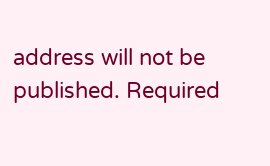address will not be published. Required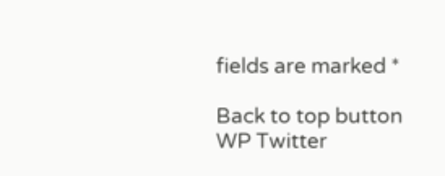fields are marked *

Back to top button
WP Twitter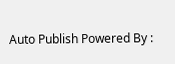Auto Publish Powered By :